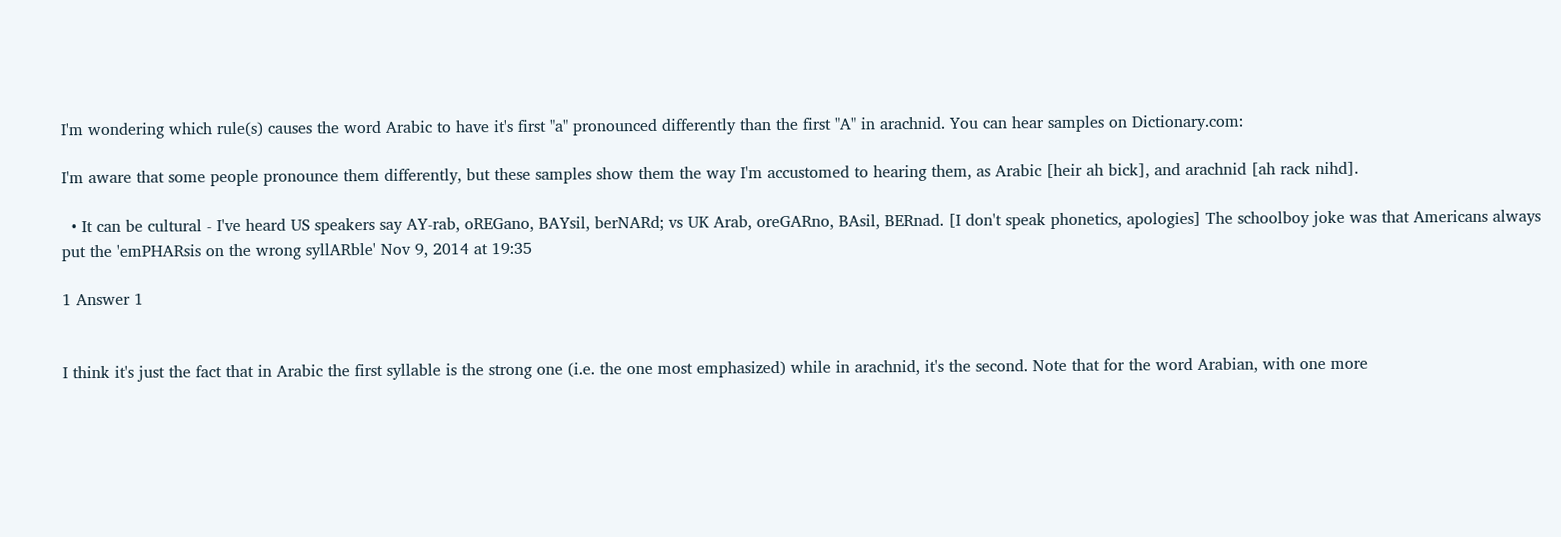I'm wondering which rule(s) causes the word Arabic to have it's first "a" pronounced differently than the first "A" in arachnid. You can hear samples on Dictionary.com:

I'm aware that some people pronounce them differently, but these samples show them the way I'm accustomed to hearing them, as Arabic [heir ah bick], and arachnid [ah rack nihd].

  • It can be cultural - I've heard US speakers say AY-rab, oREGano, BAYsil, berNARd; vs UK Arab, oreGARno, BAsil, BERnad. [I don't speak phonetics, apologies] The schoolboy joke was that Americans always put the 'emPHARsis on the wrong syllARble' Nov 9, 2014 at 19:35

1 Answer 1


I think it's just the fact that in Arabic the first syllable is the strong one (i.e. the one most emphasized) while in arachnid, it's the second. Note that for the word Arabian, with one more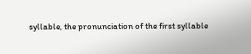syllable, the pronunciation of the first syllable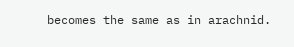becomes the same as in arachnid.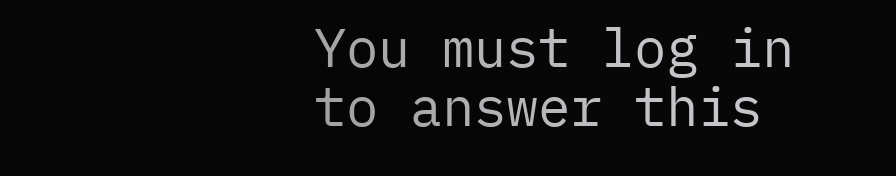You must log in to answer this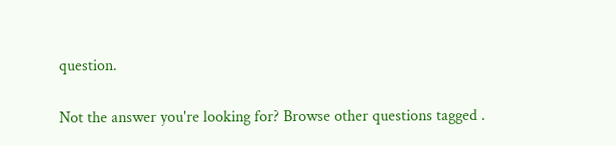question.

Not the answer you're looking for? Browse other questions tagged .